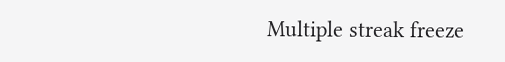Multiple streak freeze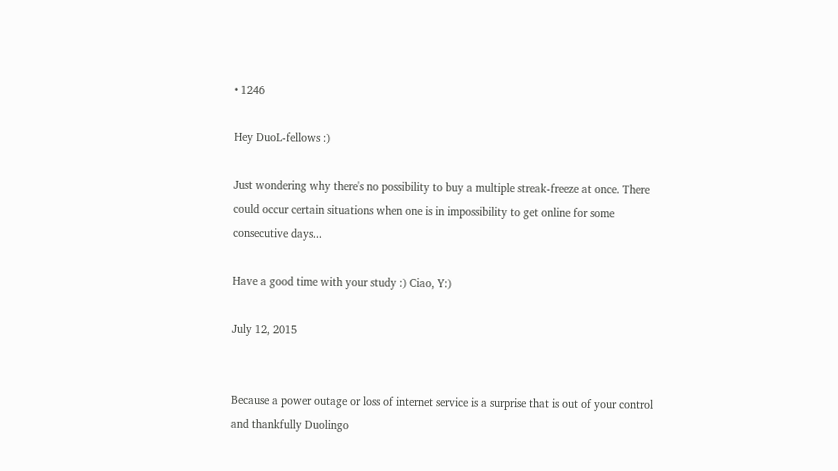• 1246

Hey DuoL-fellows :)

Just wondering why there's no possibility to buy a multiple streak-freeze at once. There could occur certain situations when one is in impossibility to get online for some consecutive days...

Have a good time with your study :) Ciao, Y:)

July 12, 2015


Because a power outage or loss of internet service is a surprise that is out of your control and thankfully Duolingo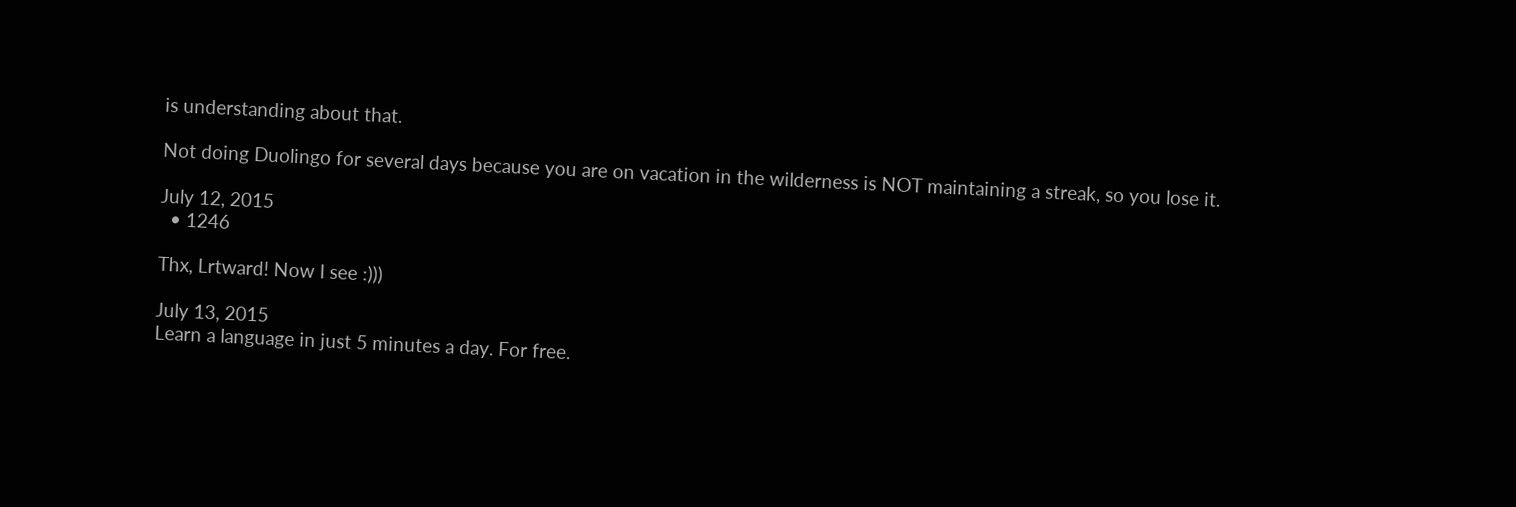is understanding about that.

Not doing Duolingo for several days because you are on vacation in the wilderness is NOT maintaining a streak, so you lose it.

July 12, 2015
  • 1246

Thx, Lrtward! Now I see :)))

July 13, 2015
Learn a language in just 5 minutes a day. For free.